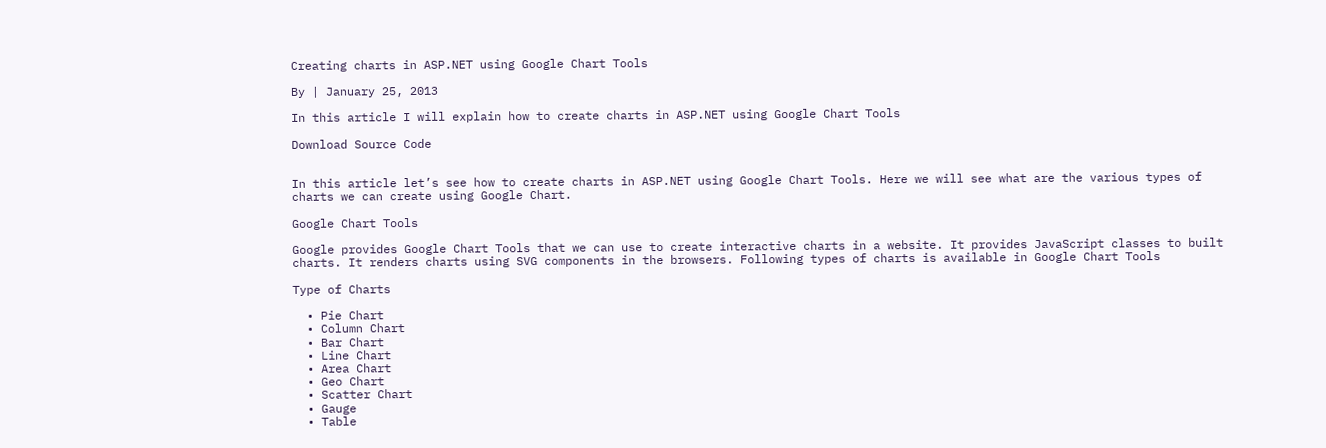Creating charts in ASP.NET using Google Chart Tools

By | January 25, 2013

In this article I will explain how to create charts in ASP.NET using Google Chart Tools

Download Source Code


In this article let’s see how to create charts in ASP.NET using Google Chart Tools. Here we will see what are the various types of charts we can create using Google Chart.

Google Chart Tools

Google provides Google Chart Tools that we can use to create interactive charts in a website. It provides JavaScript classes to built charts. It renders charts using SVG components in the browsers. Following types of charts is available in Google Chart Tools

Type of Charts

  • Pie Chart
  • Column Chart
  • Bar Chart
  • Line Chart
  • Area Chart
  • Geo Chart
  • Scatter Chart
  • Gauge
  • Table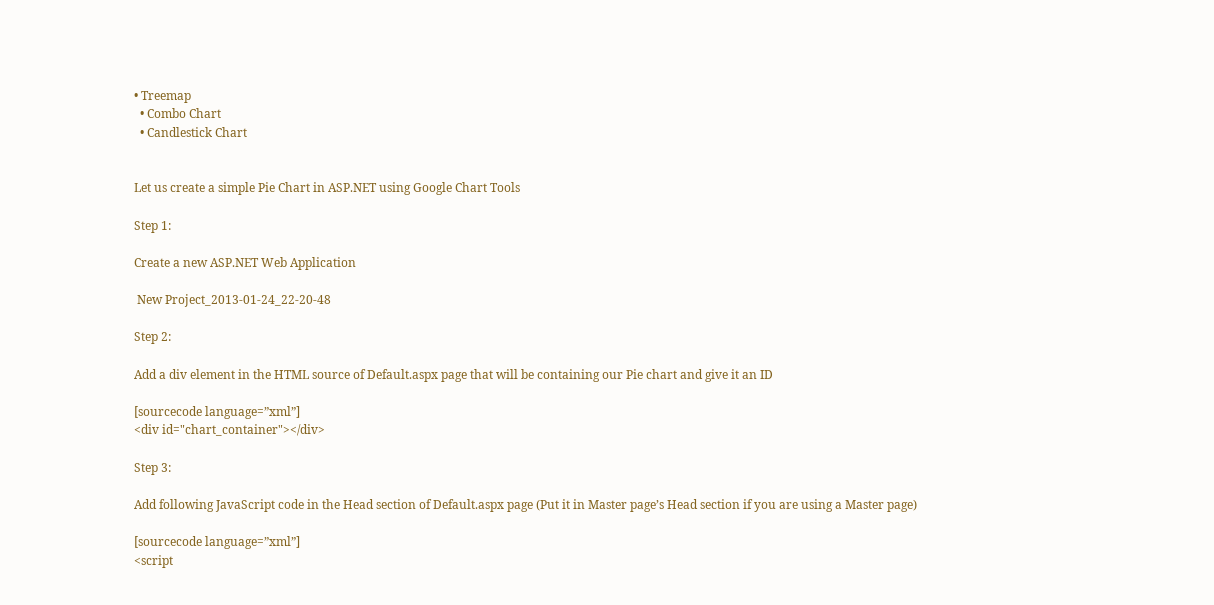• Treemap
  • Combo Chart
  • Candlestick Chart


Let us create a simple Pie Chart in ASP.NET using Google Chart Tools

Step 1:

Create a new ASP.NET Web Application

 New Project_2013-01-24_22-20-48

Step 2:

Add a div element in the HTML source of Default.aspx page that will be containing our Pie chart and give it an ID

[sourcecode language=”xml”]
<div id="chart_container"></div>

Step 3:

Add following JavaScript code in the Head section of Default.aspx page (Put it in Master page’s Head section if you are using a Master page)

[sourcecode language=”xml”]
<script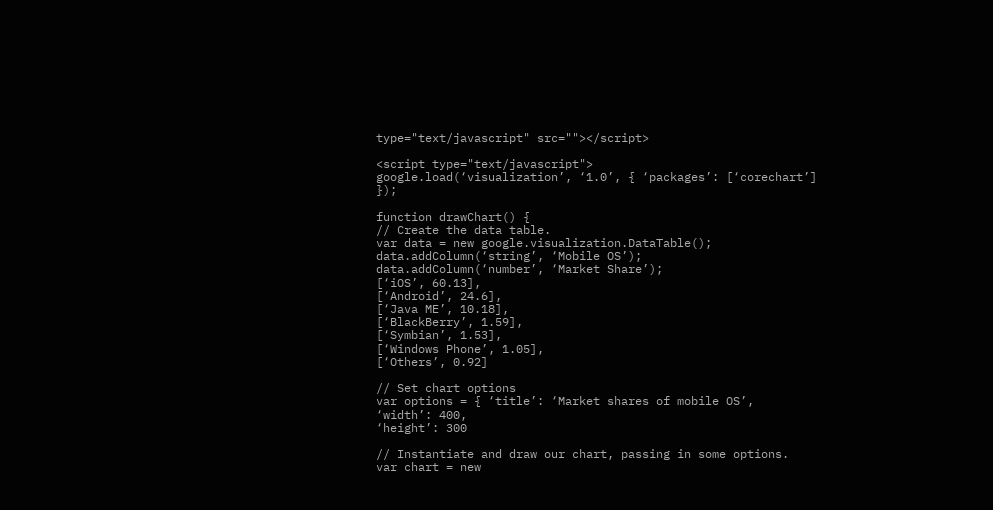type="text/javascript" src=""></script>

<script type="text/javascript">
google.load(‘visualization’, ‘1.0’, { ‘packages’: [‘corechart’] });

function drawChart() {
// Create the data table.
var data = new google.visualization.DataTable();
data.addColumn(‘string’, ‘Mobile OS’);
data.addColumn(‘number’, ‘Market Share’);
[‘iOS’, 60.13],
[‘Android’, 24.6],
[‘Java ME’, 10.18],
[‘BlackBerry’, 1.59],
[‘Symbian’, 1.53],
[‘Windows Phone’, 1.05],
[‘Others’, 0.92]

// Set chart options
var options = { ‘title’: ‘Market shares of mobile OS’,
‘width’: 400,
‘height’: 300

// Instantiate and draw our chart, passing in some options.
var chart = new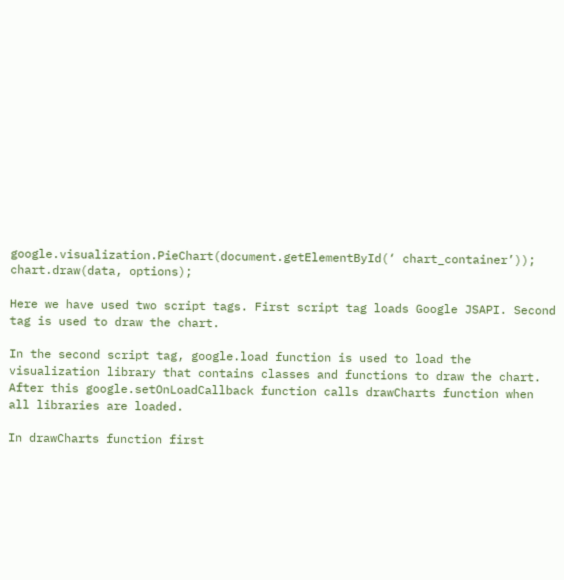google.visualization.PieChart(document.getElementById(‘ chart_container’));
chart.draw(data, options);

Here we have used two script tags. First script tag loads Google JSAPI. Second tag is used to draw the chart.

In the second script tag, google.load function is used to load the visualization library that contains classes and functions to draw the chart. After this google.setOnLoadCallback function calls drawCharts function when all libraries are loaded.

In drawCharts function first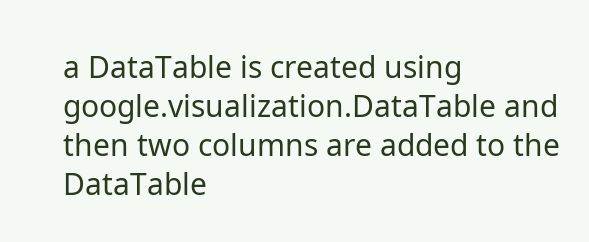a DataTable is created using google.visualization.DataTable and then two columns are added to the DataTable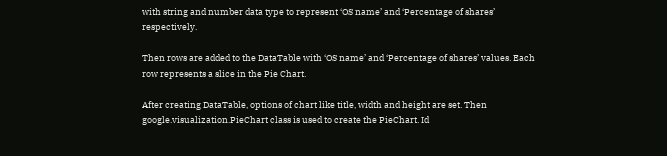with string and number data type to represent ‘OS name’ and ‘Percentage of shares’ respectively.

Then rows are added to the DataTable with ‘OS name’ and ‘Percentage of shares’ values. Each row represents a slice in the Pie Chart.

After creating DataTable, options of chart like title, width and height are set. Then google.visualization.PieChart class is used to create the PieChart. Id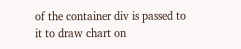of the container div is passed to it to draw chart on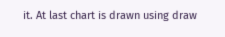it. At last chart is drawn using draw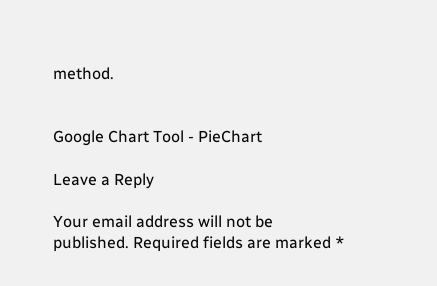method.


Google Chart Tool - PieChart

Leave a Reply

Your email address will not be published. Required fields are marked *